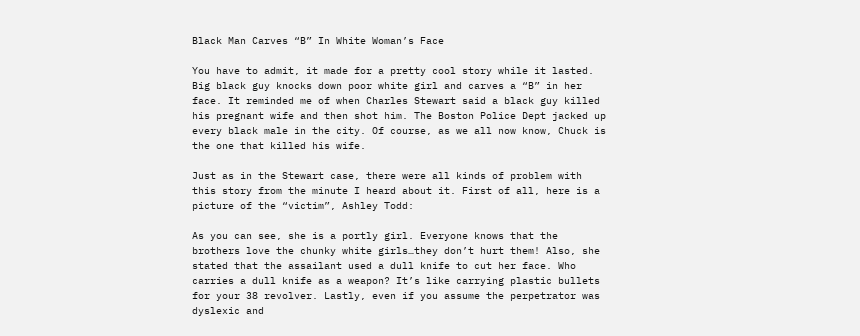Black Man Carves “B” In White Woman’s Face

You have to admit, it made for a pretty cool story while it lasted. Big black guy knocks down poor white girl and carves a “B” in her face. It reminded me of when Charles Stewart said a black guy killed his pregnant wife and then shot him. The Boston Police Dept jacked up every black male in the city. Of course, as we all now know, Chuck is the one that killed his wife.

Just as in the Stewart case, there were all kinds of problem with this story from the minute I heard about it. First of all, here is a picture of the “victim”, Ashley Todd:

As you can see, she is a portly girl. Everyone knows that the brothers love the chunky white girls…they don’t hurt them! Also, she stated that the assailant used a dull knife to cut her face. Who carries a dull knife as a weapon? It’s like carrying plastic bullets for your 38 revolver. Lastly, even if you assume the perpetrator was dyslexic and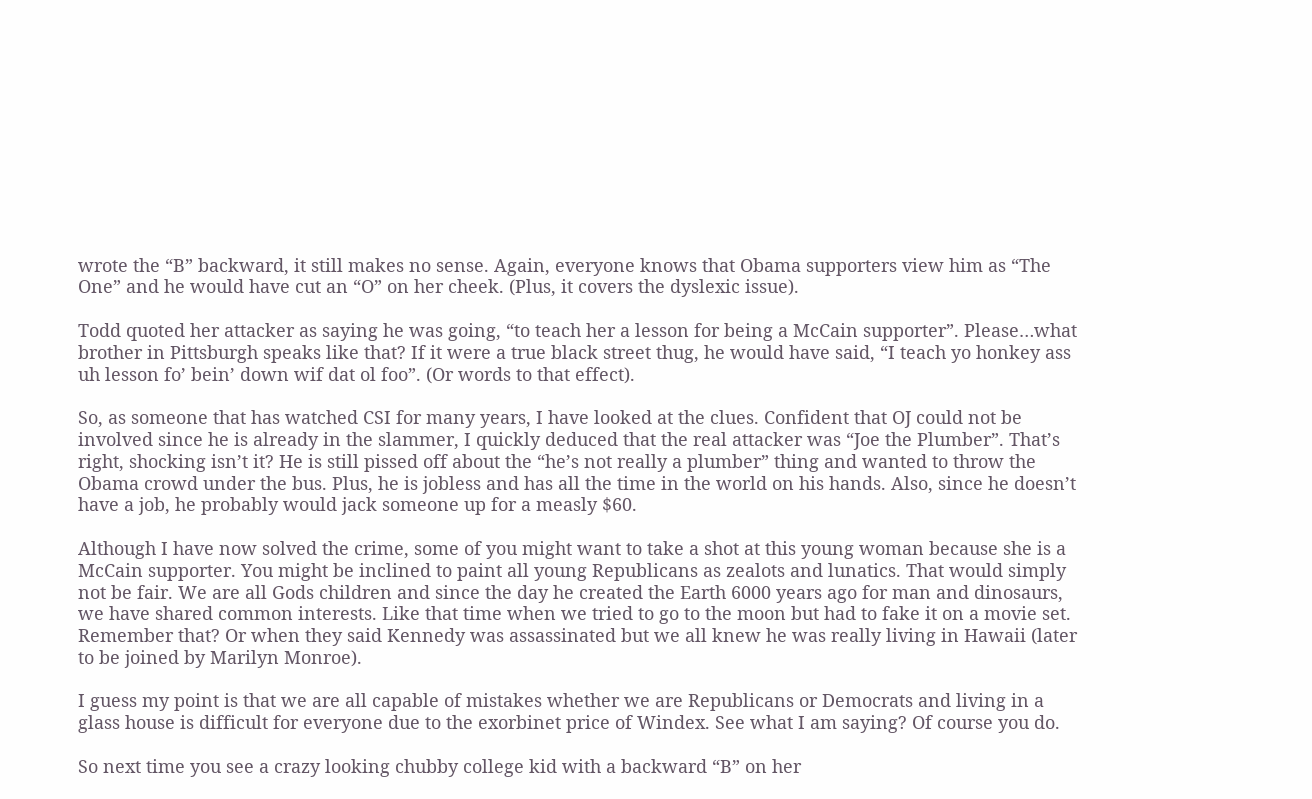wrote the “B” backward, it still makes no sense. Again, everyone knows that Obama supporters view him as “The One” and he would have cut an “O” on her cheek. (Plus, it covers the dyslexic issue).

Todd quoted her attacker as saying he was going, “to teach her a lesson for being a McCain supporter”. Please…what brother in Pittsburgh speaks like that? If it were a true black street thug, he would have said, “I teach yo honkey ass uh lesson fo’ bein’ down wif dat ol foo”. (Or words to that effect).

So, as someone that has watched CSI for many years, I have looked at the clues. Confident that OJ could not be involved since he is already in the slammer, I quickly deduced that the real attacker was “Joe the Plumber”. That’s right, shocking isn’t it? He is still pissed off about the “he’s not really a plumber” thing and wanted to throw the Obama crowd under the bus. Plus, he is jobless and has all the time in the world on his hands. Also, since he doesn’t have a job, he probably would jack someone up for a measly $60.

Although I have now solved the crime, some of you might want to take a shot at this young woman because she is a McCain supporter. You might be inclined to paint all young Republicans as zealots and lunatics. That would simply not be fair. We are all Gods children and since the day he created the Earth 6000 years ago for man and dinosaurs, we have shared common interests. Like that time when we tried to go to the moon but had to fake it on a movie set. Remember that? Or when they said Kennedy was assassinated but we all knew he was really living in Hawaii (later to be joined by Marilyn Monroe).

I guess my point is that we are all capable of mistakes whether we are Republicans or Democrats and living in a glass house is difficult for everyone due to the exorbinet price of Windex. See what I am saying? Of course you do.

So next time you see a crazy looking chubby college kid with a backward “B” on her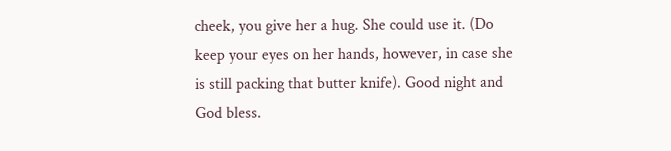cheek, you give her a hug. She could use it. (Do keep your eyes on her hands, however, in case she is still packing that butter knife). Good night and God bless.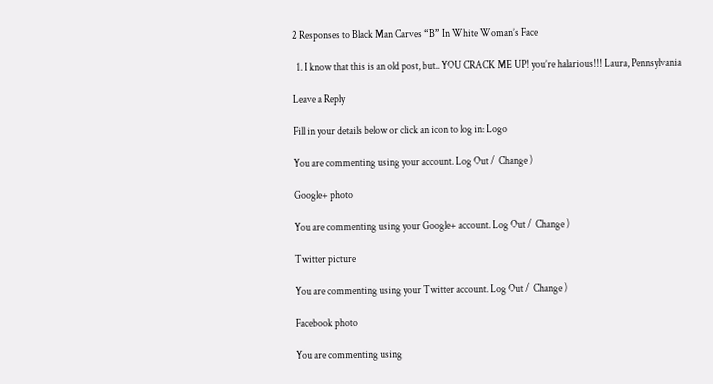2 Responses to Black Man Carves “B” In White Woman’s Face

  1. I know that this is an old post, but.. YOU CRACK ME UP! you’re halarious!!! Laura, Pennsylvania

Leave a Reply

Fill in your details below or click an icon to log in: Logo

You are commenting using your account. Log Out /  Change )

Google+ photo

You are commenting using your Google+ account. Log Out /  Change )

Twitter picture

You are commenting using your Twitter account. Log Out /  Change )

Facebook photo

You are commenting using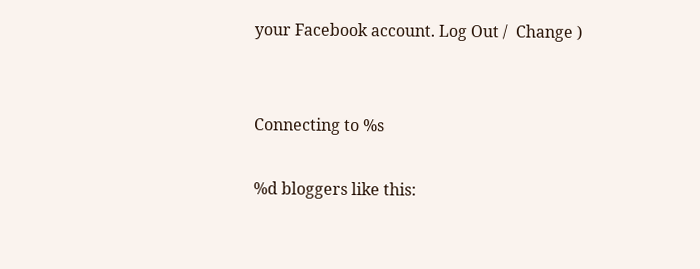your Facebook account. Log Out /  Change )


Connecting to %s

%d bloggers like this: